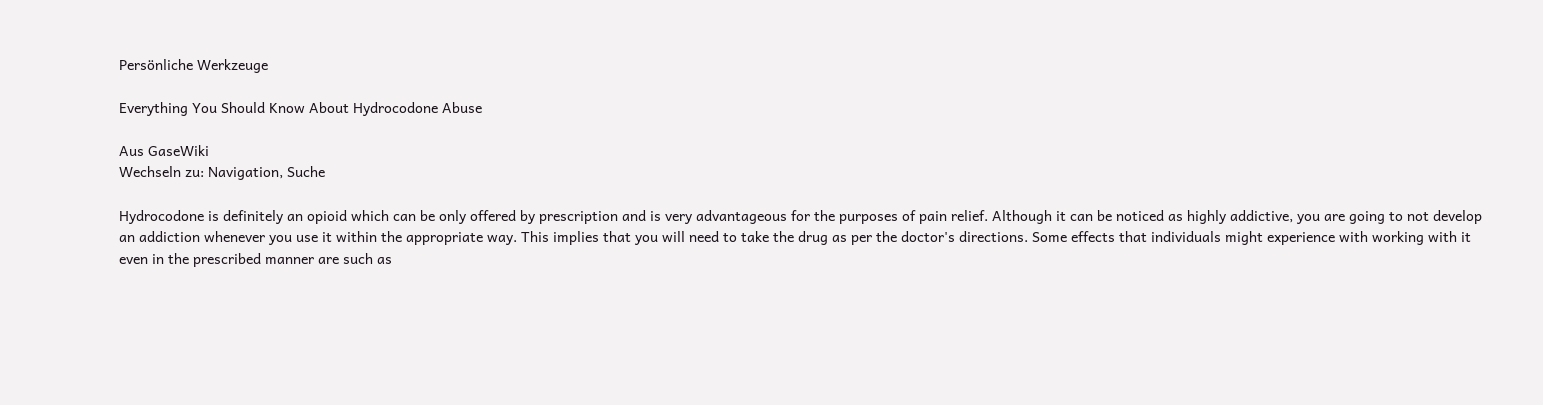Persönliche Werkzeuge

Everything You Should Know About Hydrocodone Abuse

Aus GaseWiki
Wechseln zu: Navigation, Suche

Hydrocodone is definitely an opioid which can be only offered by prescription and is very advantageous for the purposes of pain relief. Although it can be noticed as highly addictive, you are going to not develop an addiction whenever you use it within the appropriate way. This implies that you will need to take the drug as per the doctor's directions. Some effects that individuals might experience with working with it even in the prescribed manner are such as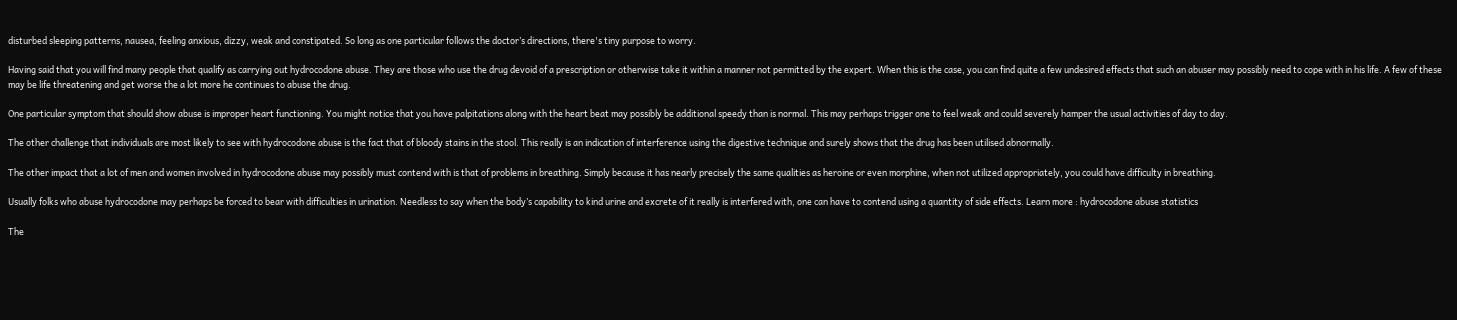disturbed sleeping patterns, nausea, feeling anxious, dizzy, weak and constipated. So long as one particular follows the doctor’s directions, there's tiny purpose to worry.

Having said that you will find many people that qualify as carrying out hydrocodone abuse. They are those who use the drug devoid of a prescription or otherwise take it within a manner not permitted by the expert. When this is the case, you can find quite a few undesired effects that such an abuser may possibly need to cope with in his life. A few of these may be life threatening and get worse the a lot more he continues to abuse the drug.

One particular symptom that should show abuse is improper heart functioning. You might notice that you have palpitations along with the heart beat may possibly be additional speedy than is normal. This may perhaps trigger one to feel weak and could severely hamper the usual activities of day to day.

The other challenge that individuals are most likely to see with hydrocodone abuse is the fact that of bloody stains in the stool. This really is an indication of interference using the digestive technique and surely shows that the drug has been utilised abnormally.

The other impact that a lot of men and women involved in hydrocodone abuse may possibly must contend with is that of problems in breathing. Simply because it has nearly precisely the same qualities as heroine or even morphine, when not utilized appropriately, you could have difficulty in breathing.

Usually folks who abuse hydrocodone may perhaps be forced to bear with difficulties in urination. Needless to say when the body’s capability to kind urine and excrete of it really is interfered with, one can have to contend using a quantity of side effects. Learn more : hydrocodone abuse statistics

The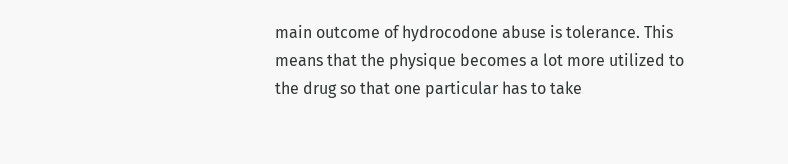main outcome of hydrocodone abuse is tolerance. This means that the physique becomes a lot more utilized to the drug so that one particular has to take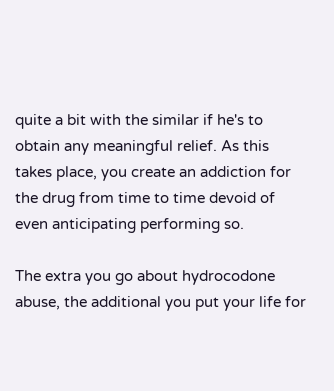quite a bit with the similar if he's to obtain any meaningful relief. As this takes place, you create an addiction for the drug from time to time devoid of even anticipating performing so.

The extra you go about hydrocodone abuse, the additional you put your life for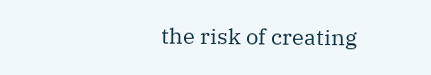the risk of creating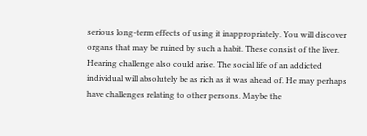serious long-term effects of using it inappropriately. You will discover organs that may be ruined by such a habit. These consist of the liver. Hearing challenge also could arise. The social life of an addicted individual will absolutely be as rich as it was ahead of. He may perhaps have challenges relating to other persons. Maybe the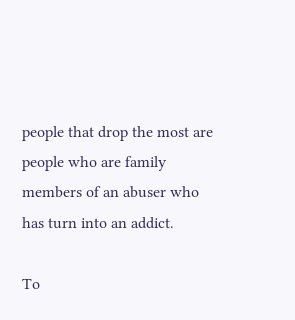people that drop the most are people who are family members of an abuser who has turn into an addict.

To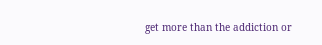get more than the addiction or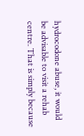hydrocodone abuse, it would be advisable to visit a rehab centre. That is simply because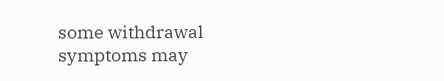some withdrawal symptoms may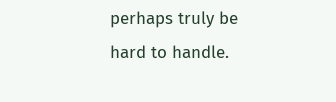perhaps truly be hard to handle.